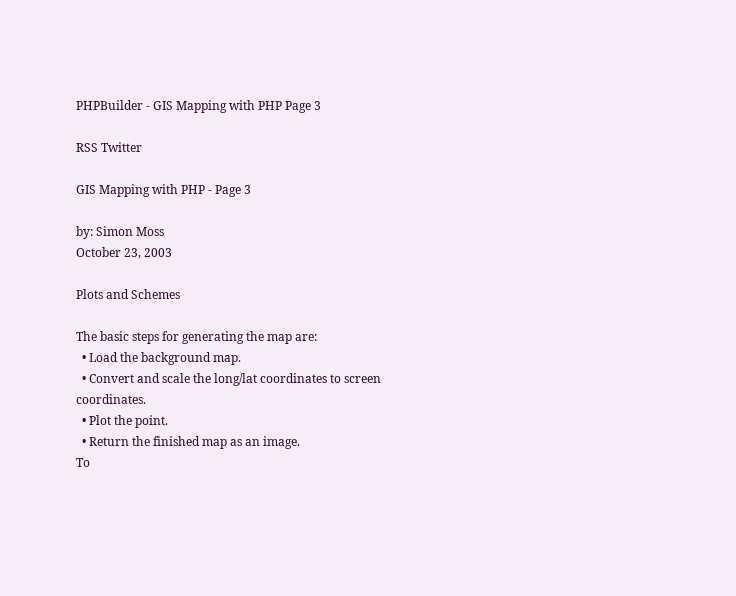PHPBuilder - GIS Mapping with PHP Page 3

RSS Twitter

GIS Mapping with PHP - Page 3

by: Simon Moss
October 23, 2003

Plots and Schemes

The basic steps for generating the map are:
  • Load the background map.
  • Convert and scale the long/lat coordinates to screen coordinates.
  • Plot the point.
  • Return the finished map as an image.
To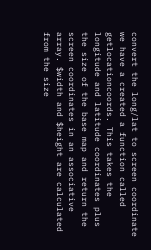convert the long/lat to screen coordinate we have a created a function called getlocationcoords. This takes the longitude and latitude coordinates plus the size of the base map and return the screen coordinates in an associative array. $width and $height are calculated from the size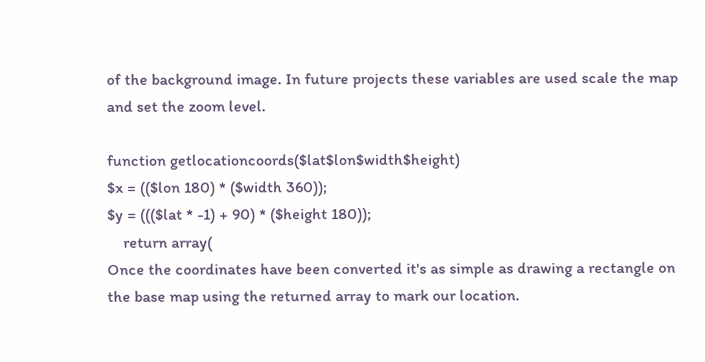of the background image. In future projects these variables are used scale the map and set the zoom level.

function getlocationcoords($lat$lon$width$height)
$x = (($lon 180) * ($width 360));
$y = ((($lat * -1) + 90) * ($height 180));
    return array(
Once the coordinates have been converted it's as simple as drawing a rectangle on the base map using the returned array to mark our location.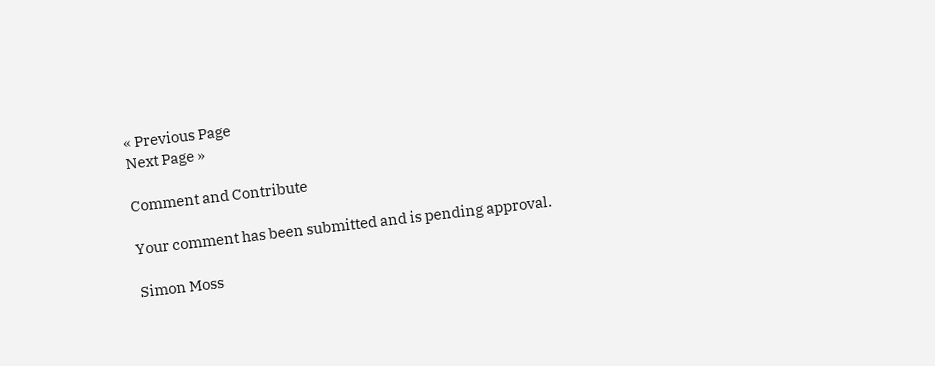« Previous Page
Next Page »

Comment and Contribute

Your comment has been submitted and is pending approval.

Simon Moss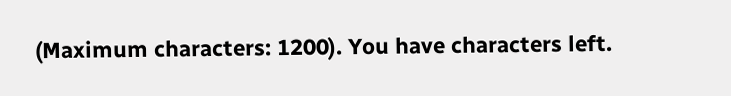(Maximum characters: 1200). You have characters left.